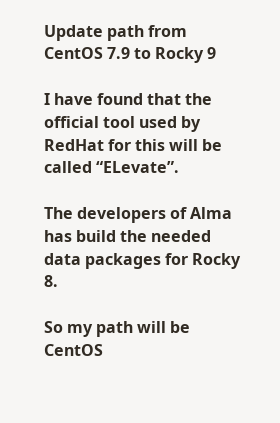Update path from CentOS 7.9 to Rocky 9

I have found that the official tool used by RedHat for this will be called “ELevate”.

The developers of Alma has build the needed data packages for Rocky 8.

So my path will be CentOS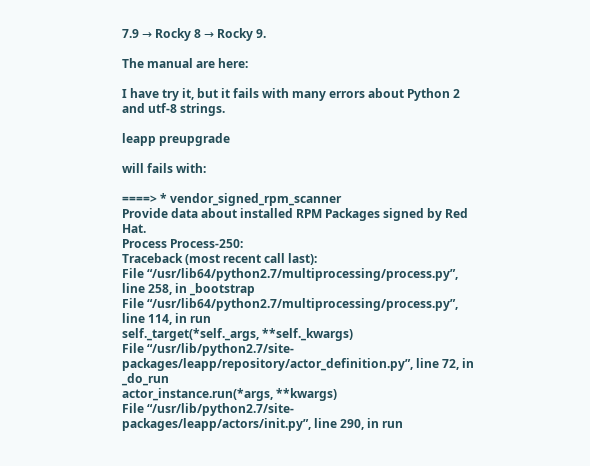7.9 → Rocky 8 → Rocky 9.

The manual are here:

I have try it, but it fails with many errors about Python 2 and utf-8 strings.

leapp preupgrade

will fails with:

====> * vendor_signed_rpm_scanner
Provide data about installed RPM Packages signed by Red Hat.
Process Process-250:
Traceback (most recent call last):
File “/usr/lib64/python2.7/multiprocessing/process.py”, line 258, in _bootstrap
File “/usr/lib64/python2.7/multiprocessing/process.py”, line 114, in run
self._target(*self._args, **self._kwargs)
File “/usr/lib/python2.7/site-packages/leapp/repository/actor_definition.py”, line 72, in _do_run
actor_instance.run(*args, **kwargs)
File “/usr/lib/python2.7/site-packages/leapp/actors/init.py”, line 290, in run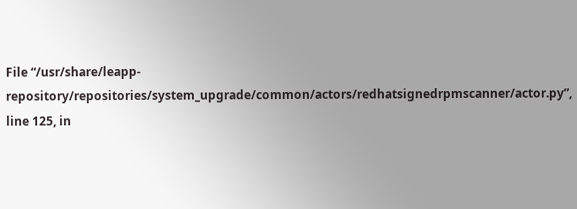File “/usr/share/leapp-repository/repositories/system_upgrade/common/actors/redhatsignedrpmscanner/actor.py”, line 125, in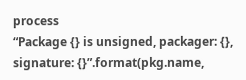process
“Package {} is unsigned, packager: {}, signature: {}”.format(pkg.name,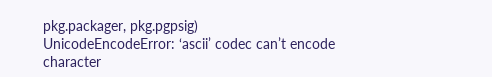pkg.packager, pkg.pgpsig)
UnicodeEncodeError: ‘ascii’ codec can’t encode character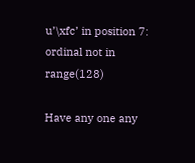u’\xfc’ in position 7: ordinal not in range(128)

Have any one any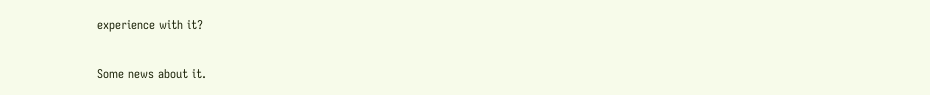experience with it?

Some news about it.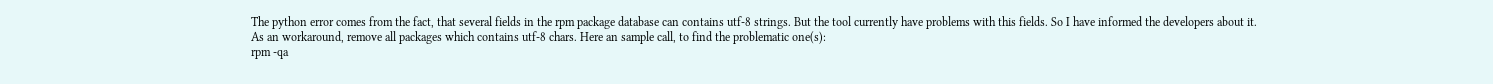The python error comes from the fact, that several fields in the rpm package database can contains utf-8 strings. But the tool currently have problems with this fields. So I have informed the developers about it.
As an workaround, remove all packages which contains utf-8 chars. Here an sample call, to find the problematic one(s):
rpm -qa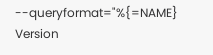--queryformat="%{=NAME} Version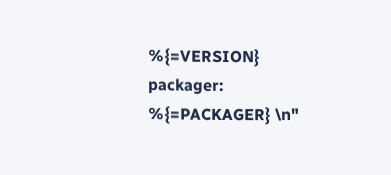%{=VERSION} packager: %{=PACKAGER} \n"